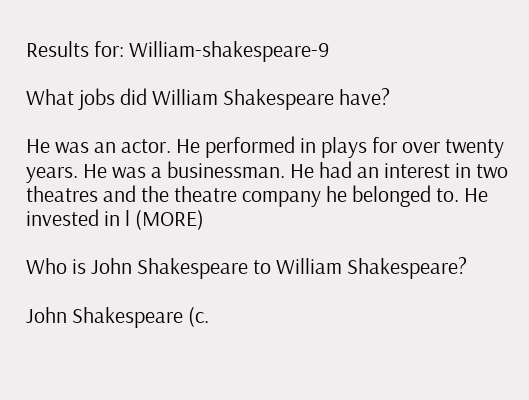Results for: William-shakespeare-9

What jobs did William Shakespeare have?

He was an actor. He performed in plays for over twenty years. He was a businessman. He had an interest in two theatres and the theatre company he belonged to. He invested in l (MORE)

Who is John Shakespeare to William Shakespeare?

John Shakespeare (c.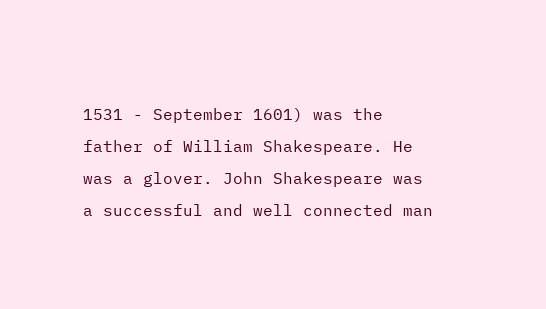1531 - September 1601) was the father of William Shakespeare. He was a glover. John Shakespeare was a successful and well connected man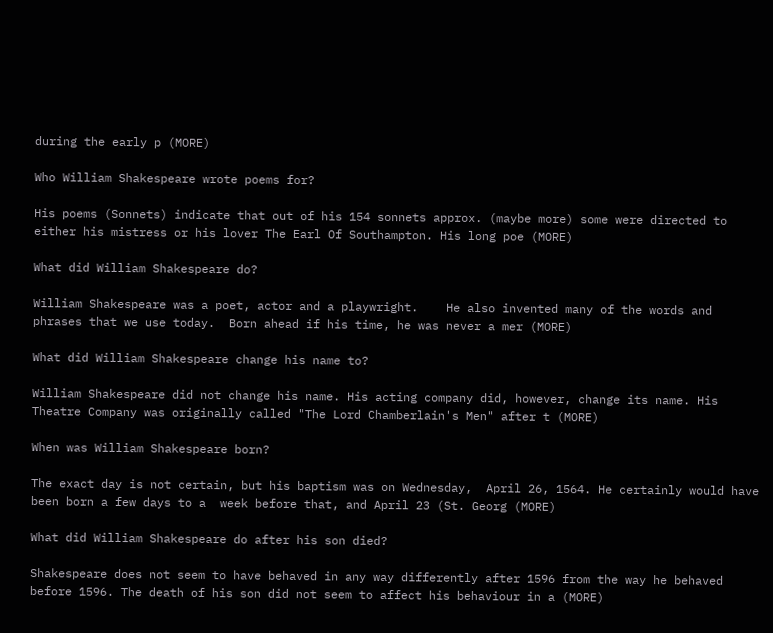during the early p (MORE)

Who William Shakespeare wrote poems for?

His poems (Sonnets) indicate that out of his 154 sonnets approx. (maybe more) some were directed to either his mistress or his lover The Earl Of Southampton. His long poe (MORE)

What did William Shakespeare do?

William Shakespeare was a poet, actor and a playwright.    He also invented many of the words and phrases that we use today.  Born ahead if his time, he was never a mer (MORE)

What did William Shakespeare change his name to?

William Shakespeare did not change his name. His acting company did, however, change its name. His Theatre Company was originally called "The Lord Chamberlain's Men" after t (MORE)

When was William Shakespeare born?

The exact day is not certain, but his baptism was on Wednesday,  April 26, 1564. He certainly would have been born a few days to a  week before that, and April 23 (St. Georg (MORE)

What did William Shakespeare do after his son died?

Shakespeare does not seem to have behaved in any way differently after 1596 from the way he behaved before 1596. The death of his son did not seem to affect his behaviour in a (MORE)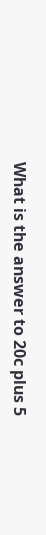What is the answer to 20c plus 5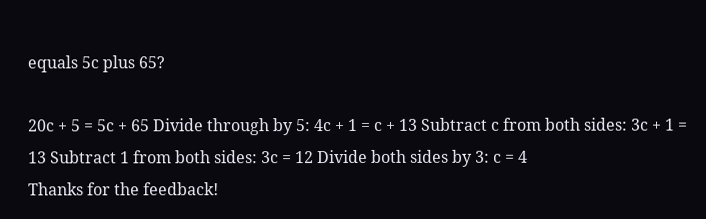equals 5c plus 65?

20c + 5 = 5c + 65 Divide through by 5: 4c + 1 = c + 13 Subtract c from both sides: 3c + 1 = 13 Subtract 1 from both sides: 3c = 12 Divide both sides by 3: c = 4
Thanks for the feedback!